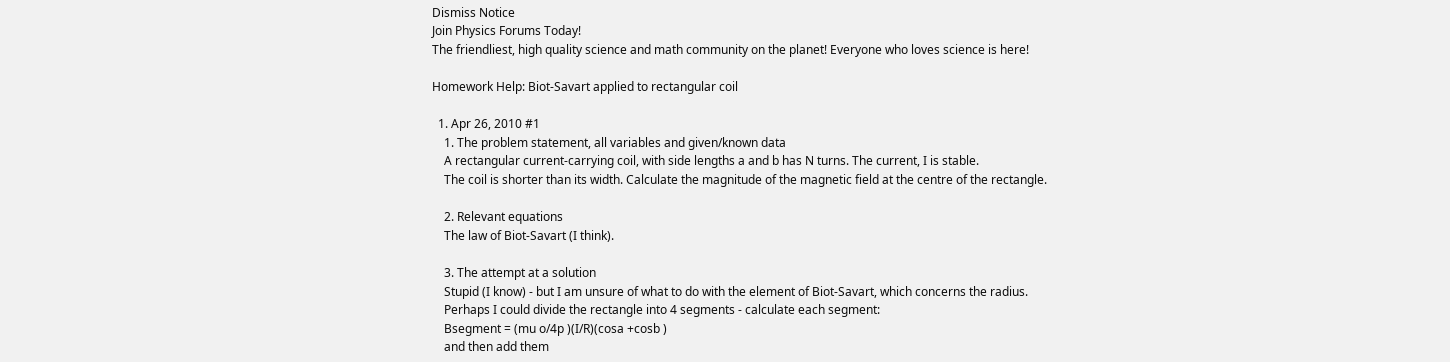Dismiss Notice
Join Physics Forums Today!
The friendliest, high quality science and math community on the planet! Everyone who loves science is here!

Homework Help: Biot-Savart applied to rectangular coil

  1. Apr 26, 2010 #1
    1. The problem statement, all variables and given/known data
    A rectangular current-carrying coil, with side lengths a and b has N turns. The current, I is stable.
    The coil is shorter than its width. Calculate the magnitude of the magnetic field at the centre of the rectangle.

    2. Relevant equations
    The law of Biot-Savart (I think).

    3. The attempt at a solution
    Stupid (I know) - but I am unsure of what to do with the element of Biot-Savart, which concerns the radius.
    Perhaps I could divide the rectangle into 4 segments - calculate each segment:
    Bsegment = (mu o/4p )(I/R)(cosa +cosb )
    and then add them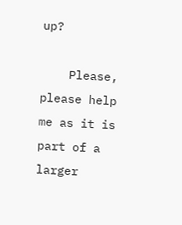up?

    Please, please help me as it is part of a larger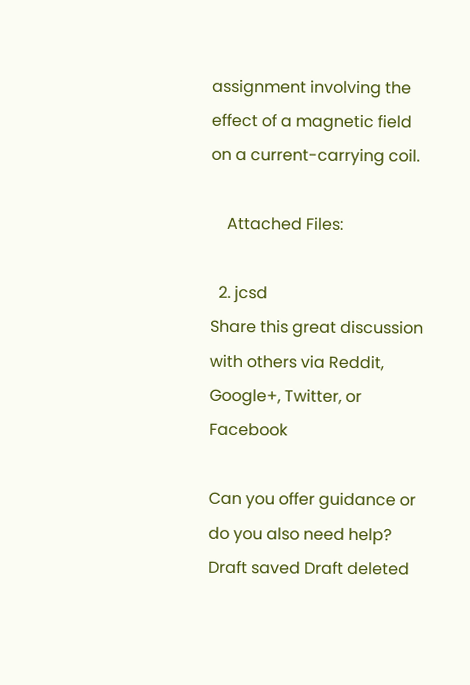assignment involving the effect of a magnetic field on a current-carrying coil.

    Attached Files:

  2. jcsd
Share this great discussion with others via Reddit, Google+, Twitter, or Facebook

Can you offer guidance or do you also need help?
Draft saved Draft deleted